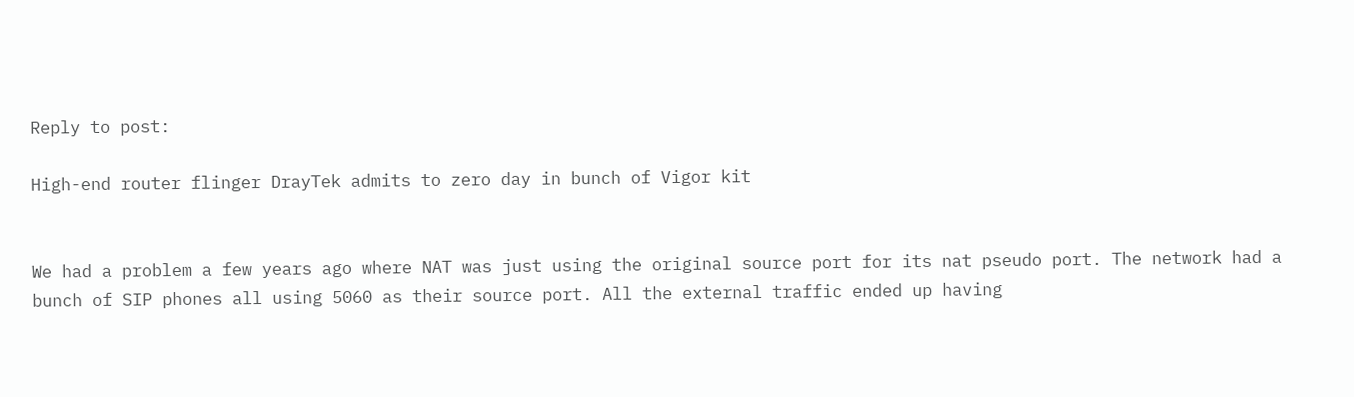Reply to post:

High-end router flinger DrayTek admits to zero day in bunch of Vigor kit


We had a problem a few years ago where NAT was just using the original source port for its nat pseudo port. The network had a bunch of SIP phones all using 5060 as their source port. All the external traffic ended up having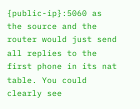{public-ip}:5060 as the source and the router would just send all replies to the first phone in its nat table. You could clearly see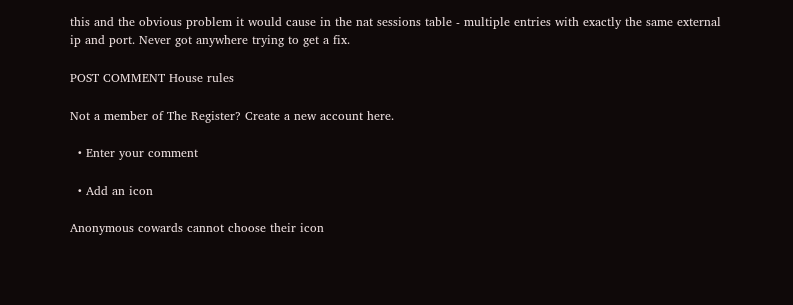this and the obvious problem it would cause in the nat sessions table - multiple entries with exactly the same external ip and port. Never got anywhere trying to get a fix.

POST COMMENT House rules

Not a member of The Register? Create a new account here.

  • Enter your comment

  • Add an icon

Anonymous cowards cannot choose their icon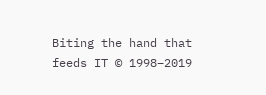Biting the hand that feeds IT © 1998–2019